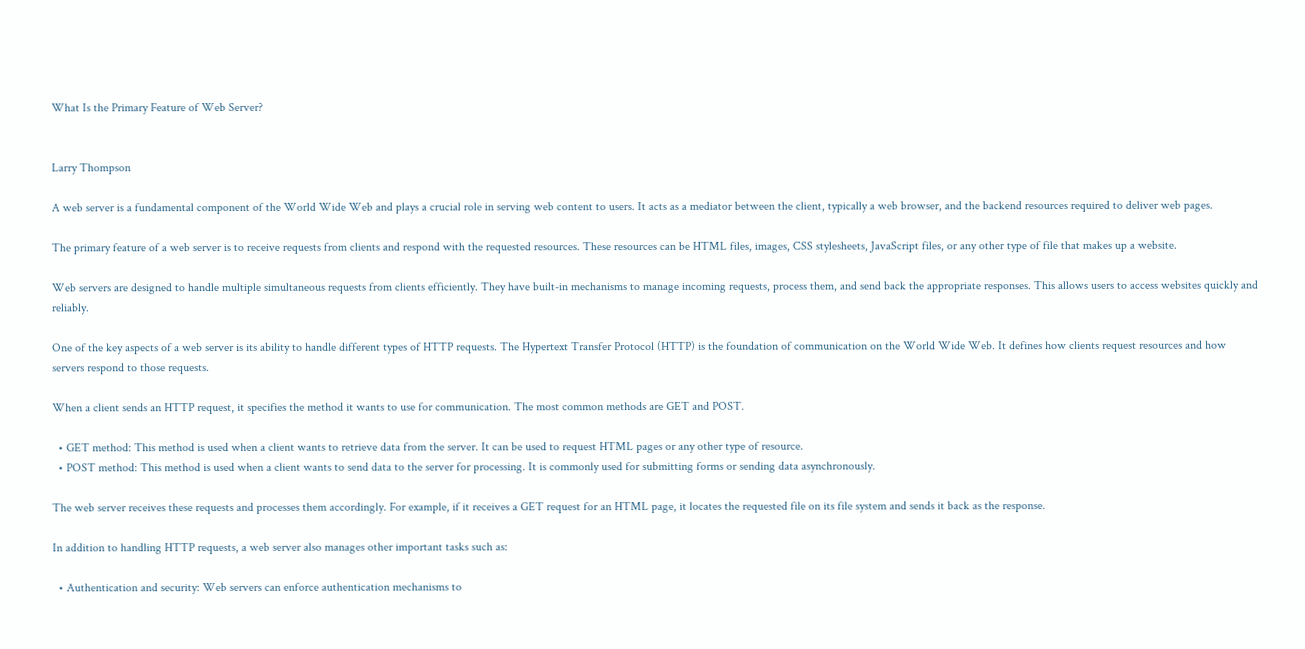What Is the Primary Feature of Web Server?


Larry Thompson

A web server is a fundamental component of the World Wide Web and plays a crucial role in serving web content to users. It acts as a mediator between the client, typically a web browser, and the backend resources required to deliver web pages.

The primary feature of a web server is to receive requests from clients and respond with the requested resources. These resources can be HTML files, images, CSS stylesheets, JavaScript files, or any other type of file that makes up a website.

Web servers are designed to handle multiple simultaneous requests from clients efficiently. They have built-in mechanisms to manage incoming requests, process them, and send back the appropriate responses. This allows users to access websites quickly and reliably.

One of the key aspects of a web server is its ability to handle different types of HTTP requests. The Hypertext Transfer Protocol (HTTP) is the foundation of communication on the World Wide Web. It defines how clients request resources and how servers respond to those requests.

When a client sends an HTTP request, it specifies the method it wants to use for communication. The most common methods are GET and POST.

  • GET method: This method is used when a client wants to retrieve data from the server. It can be used to request HTML pages or any other type of resource.
  • POST method: This method is used when a client wants to send data to the server for processing. It is commonly used for submitting forms or sending data asynchronously.

The web server receives these requests and processes them accordingly. For example, if it receives a GET request for an HTML page, it locates the requested file on its file system and sends it back as the response.

In addition to handling HTTP requests, a web server also manages other important tasks such as:

  • Authentication and security: Web servers can enforce authentication mechanisms to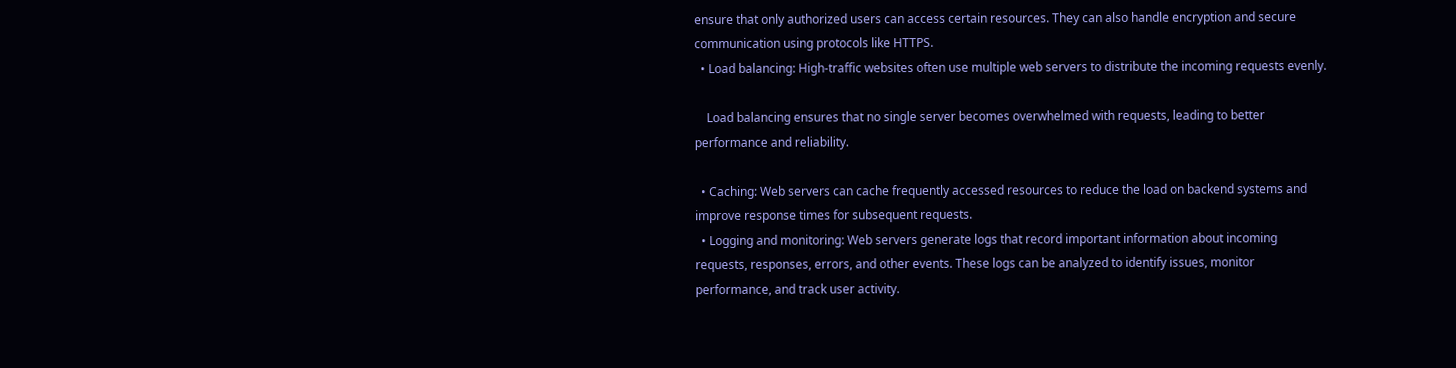ensure that only authorized users can access certain resources. They can also handle encryption and secure communication using protocols like HTTPS.
  • Load balancing: High-traffic websites often use multiple web servers to distribute the incoming requests evenly.

    Load balancing ensures that no single server becomes overwhelmed with requests, leading to better performance and reliability.

  • Caching: Web servers can cache frequently accessed resources to reduce the load on backend systems and improve response times for subsequent requests.
  • Logging and monitoring: Web servers generate logs that record important information about incoming requests, responses, errors, and other events. These logs can be analyzed to identify issues, monitor performance, and track user activity.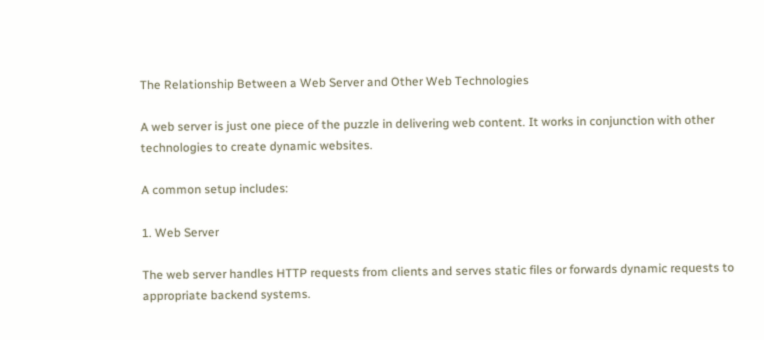The Relationship Between a Web Server and Other Web Technologies

A web server is just one piece of the puzzle in delivering web content. It works in conjunction with other technologies to create dynamic websites.

A common setup includes:

1. Web Server

The web server handles HTTP requests from clients and serves static files or forwards dynamic requests to appropriate backend systems.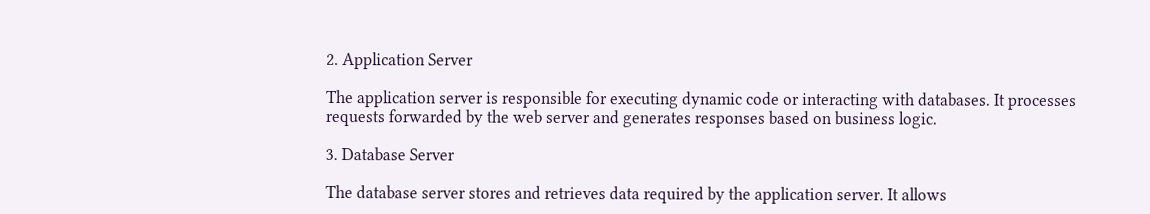2. Application Server

The application server is responsible for executing dynamic code or interacting with databases. It processes requests forwarded by the web server and generates responses based on business logic.

3. Database Server

The database server stores and retrieves data required by the application server. It allows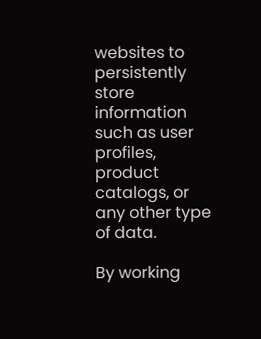websites to persistently store information such as user profiles, product catalogs, or any other type of data.

By working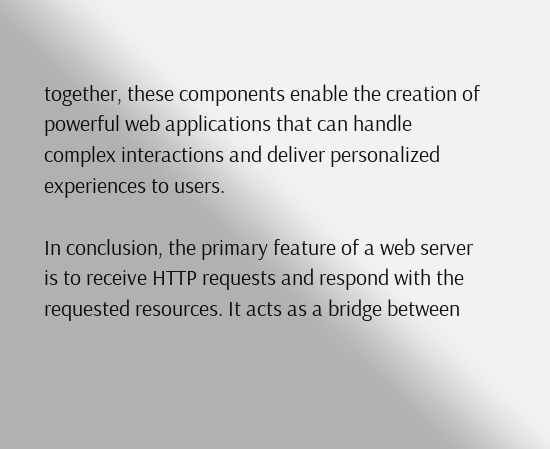together, these components enable the creation of powerful web applications that can handle complex interactions and deliver personalized experiences to users.

In conclusion, the primary feature of a web server is to receive HTTP requests and respond with the requested resources. It acts as a bridge between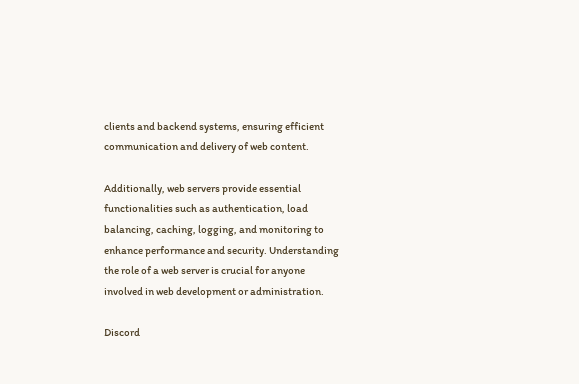clients and backend systems, ensuring efficient communication and delivery of web content.

Additionally, web servers provide essential functionalities such as authentication, load balancing, caching, logging, and monitoring to enhance performance and security. Understanding the role of a web server is crucial for anyone involved in web development or administration.

Discord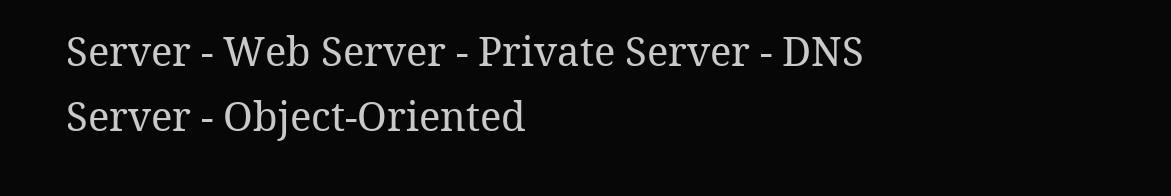Server - Web Server - Private Server - DNS Server - Object-Oriented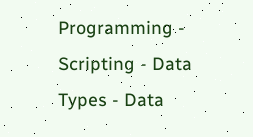Programming - Scripting - Data Types - Data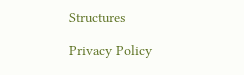Structures

Privacy Policy